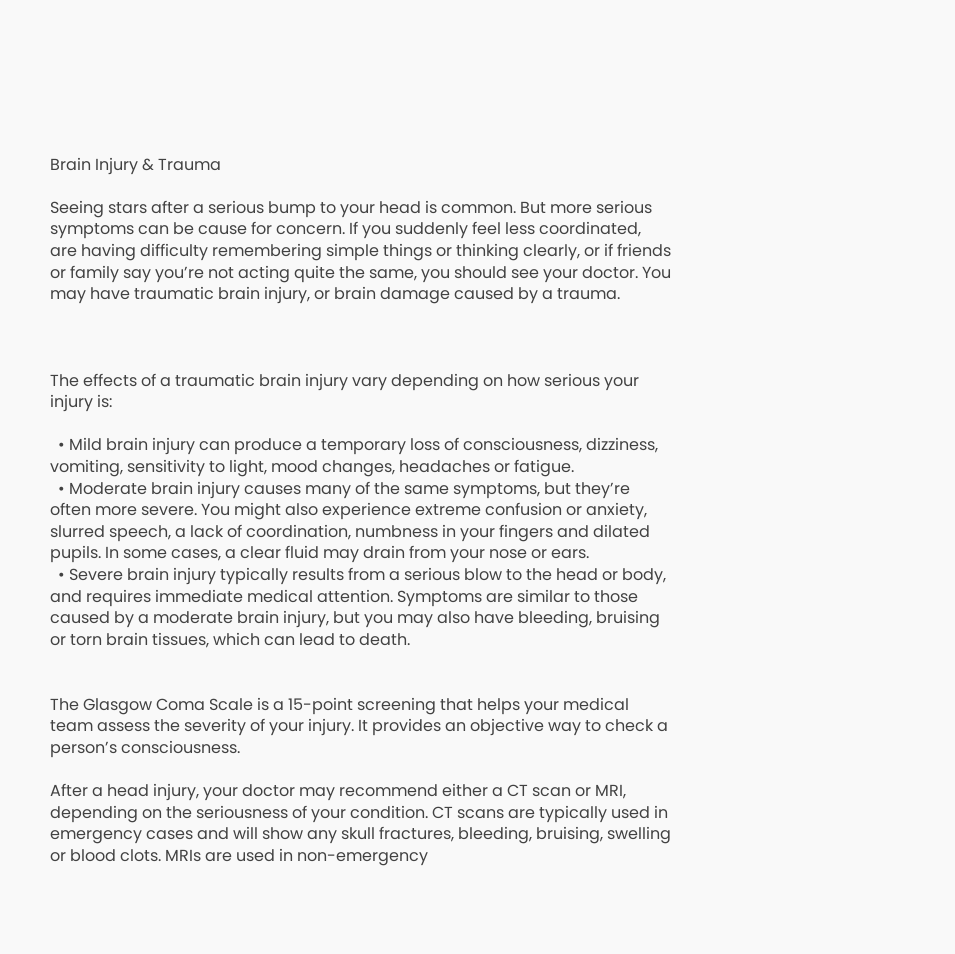Brain Injury & Trauma

Seeing stars after a serious bump to your head is common. But more serious symptoms can be cause for concern. If you suddenly feel less coordinated, are having difficulty remembering simple things or thinking clearly, or if friends or family say you’re not acting quite the same, you should see your doctor. You may have traumatic brain injury, or brain damage caused by a trauma.



The effects of a traumatic brain injury vary depending on how serious your injury is:

  • Mild brain injury can produce a temporary loss of consciousness, dizziness, vomiting, sensitivity to light, mood changes, headaches or fatigue.
  • Moderate brain injury causes many of the same symptoms, but they’re often more severe. You might also experience extreme confusion or anxiety, slurred speech, a lack of coordination, numbness in your fingers and dilated pupils. In some cases, a clear fluid may drain from your nose or ears.
  • Severe brain injury typically results from a serious blow to the head or body, and requires immediate medical attention. Symptoms are similar to those caused by a moderate brain injury, but you may also have bleeding, bruising or torn brain tissues, which can lead to death.


The Glasgow Coma Scale is a 15-point screening that helps your medical team assess the severity of your injury. It provides an objective way to check a person’s consciousness.

After a head injury, your doctor may recommend either a CT scan or MRI, depending on the seriousness of your condition. CT scans are typically used in emergency cases and will show any skull fractures, bleeding, bruising, swelling or blood clots. MRIs are used in non-emergency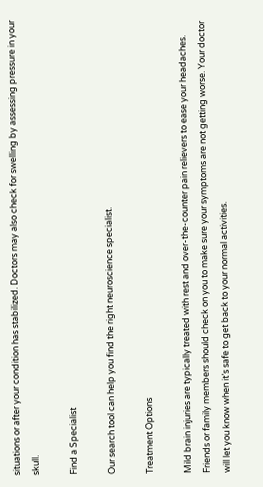situations or after your condition has stabilized. Doctors may also check for swelling by assessing pressure in your skull.

Find a Specialist

Our search tool can help you find the right neuroscience specialist.

Treatment Options

Mild brain injuries are typically treated with rest and over-the-counter pain relievers to ease your headaches. Friends or family members should check on you to make sure your symptoms are not getting worse. Your doctor will let you know when it’s safe to get back to your normal activities.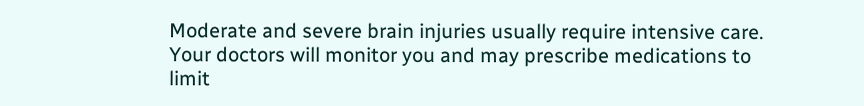Moderate and severe brain injuries usually require intensive care. Your doctors will monitor you and may prescribe medications to limit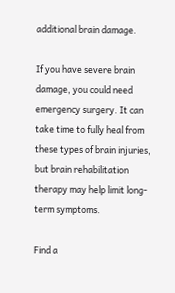additional brain damage.

If you have severe brain damage, you could need emergency surgery. It can take time to fully heal from these types of brain injuries, but brain rehabilitation therapy may help limit long-term symptoms.

Find a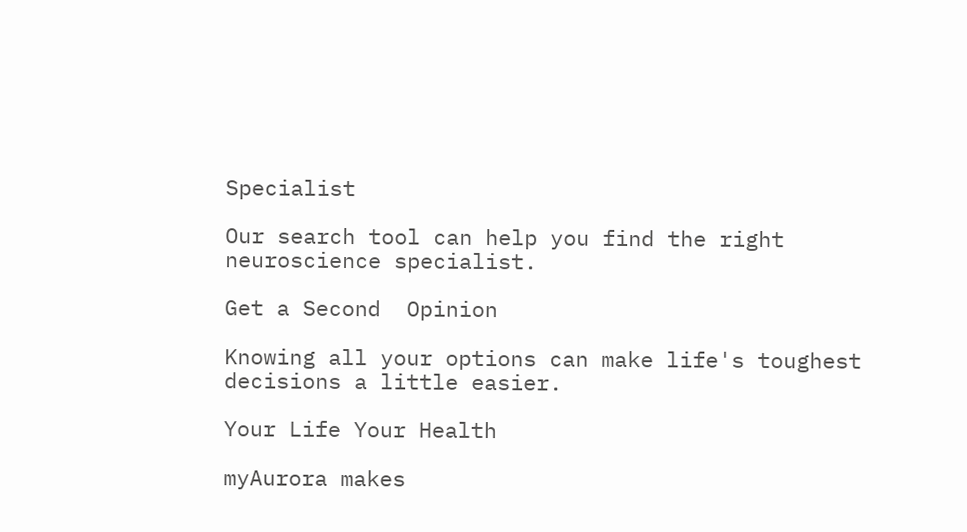Specialist

Our search tool can help you find the right neuroscience specialist.

Get a Second  Opinion

Knowing all your options can make life's toughest decisions a little easier.

Your Life Your Health

myAurora makes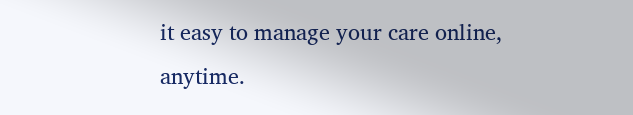it easy to manage your care online, anytime.